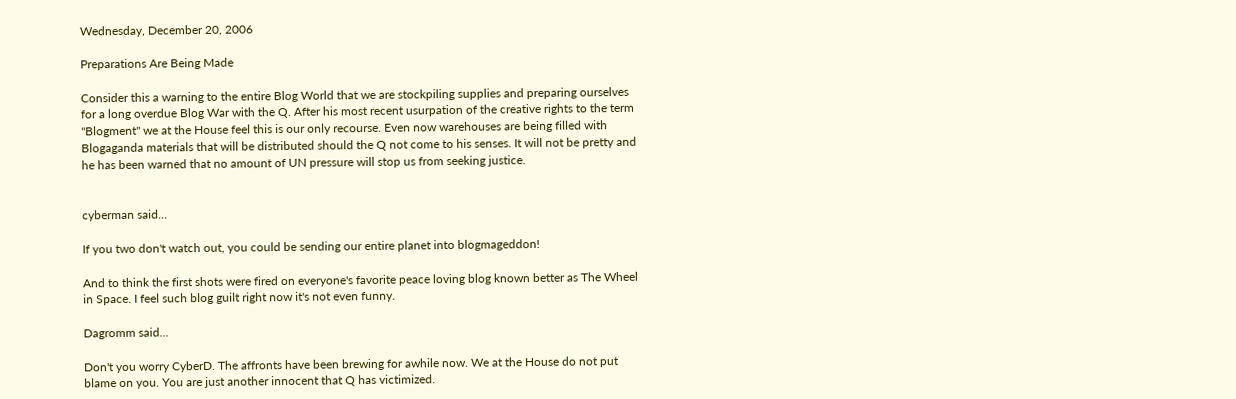Wednesday, December 20, 2006

Preparations Are Being Made

Consider this a warning to the entire Blog World that we are stockpiling supplies and preparing ourselves for a long overdue Blog War with the Q. After his most recent usurpation of the creative rights to the term "Blogment" we at the House feel this is our only recourse. Even now warehouses are being filled with Blogaganda materials that will be distributed should the Q not come to his senses. It will not be pretty and he has been warned that no amount of UN pressure will stop us from seeking justice.


cyberman said...

If you two don't watch out, you could be sending our entire planet into blogmageddon!

And to think the first shots were fired on everyone's favorite peace loving blog known better as The Wheel in Space. I feel such blog guilt right now it's not even funny.

Dagromm said...

Don't you worry CyberD. The affronts have been brewing for awhile now. We at the House do not put blame on you. You are just another innocent that Q has victimized.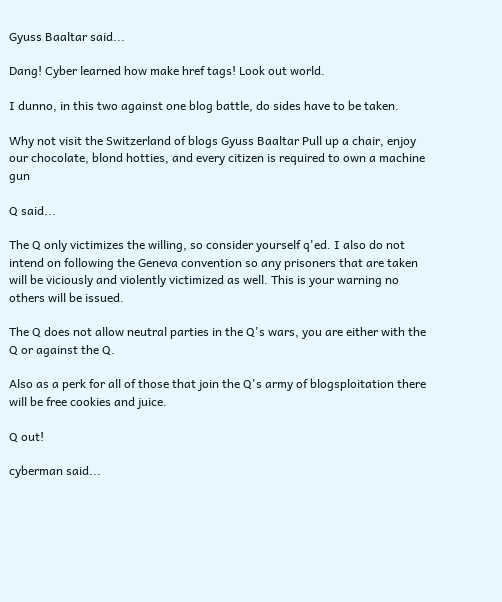Gyuss Baaltar said...

Dang! Cyber learned how make href tags! Look out world.

I dunno, in this two against one blog battle, do sides have to be taken.

Why not visit the Switzerland of blogs Gyuss Baaltar Pull up a chair, enjoy our chocolate, blond hotties, and every citizen is required to own a machine gun

Q said...

The Q only victimizes the willing, so consider yourself q'ed. I also do not intend on following the Geneva convention so any prisoners that are taken will be viciously and violently victimized as well. This is your warning no others will be issued.

The Q does not allow neutral parties in the Q's wars, you are either with the Q or against the Q.

Also as a perk for all of those that join the Q's army of blogsploitation there will be free cookies and juice.

Q out!

cyberman said...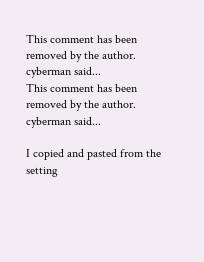This comment has been removed by the author.
cyberman said...
This comment has been removed by the author.
cyberman said...

I copied and pasted from the setting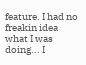feature. I had no freakin idea what I was doing... I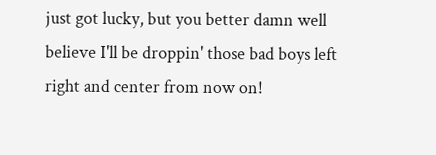just got lucky, but you better damn well believe I'll be droppin' those bad boys left right and center from now on!